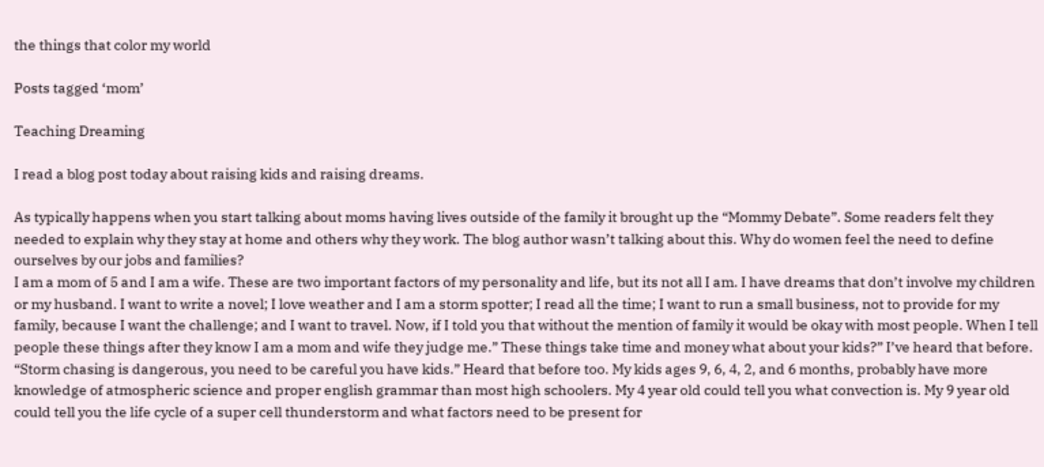the things that color my world

Posts tagged ‘mom’

Teaching Dreaming

I read a blog post today about raising kids and raising dreams.

As typically happens when you start talking about moms having lives outside of the family it brought up the “Mommy Debate”. Some readers felt they needed to explain why they stay at home and others why they work. The blog author wasn’t talking about this. Why do women feel the need to define ourselves by our jobs and families?
I am a mom of 5 and I am a wife. These are two important factors of my personality and life, but its not all I am. I have dreams that don’t involve my children or my husband. I want to write a novel; I love weather and I am a storm spotter; I read all the time; I want to run a small business, not to provide for my family, because I want the challenge; and I want to travel. Now, if I told you that without the mention of family it would be okay with most people. When I tell people these things after they know I am a mom and wife they judge me.” These things take time and money what about your kids?” I’ve heard that before. “Storm chasing is dangerous, you need to be careful you have kids.” Heard that before too. My kids ages 9, 6, 4, 2, and 6 months, probably have more knowledge of atmospheric science and proper english grammar than most high schoolers. My 4 year old could tell you what convection is. My 9 year old could tell you the life cycle of a super cell thunderstorm and what factors need to be present for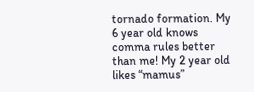tornado formation. My 6 year old knows comma rules better than me! My 2 year old likes “mamus”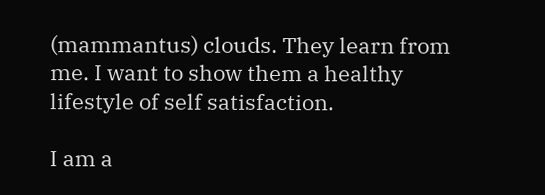(mammantus) clouds. They learn from me. I want to show them a healthy lifestyle of self satisfaction.

I am a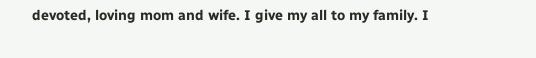devoted, loving mom and wife. I give my all to my family. I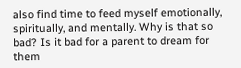also find time to feed myself emotionally, spiritually, and mentally. Why is that so bad? Is it bad for a parent to dream for them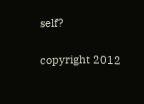self?

copyright 2012